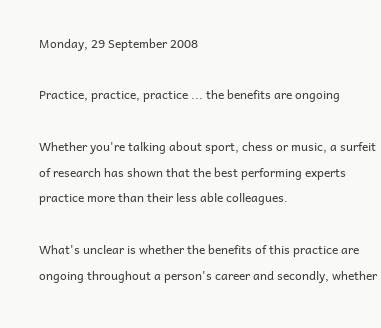Monday, 29 September 2008

Practice, practice, practice ... the benefits are ongoing

Whether you're talking about sport, chess or music, a surfeit of research has shown that the best performing experts practice more than their less able colleagues.

What's unclear is whether the benefits of this practice are ongoing throughout a person's career and secondly, whether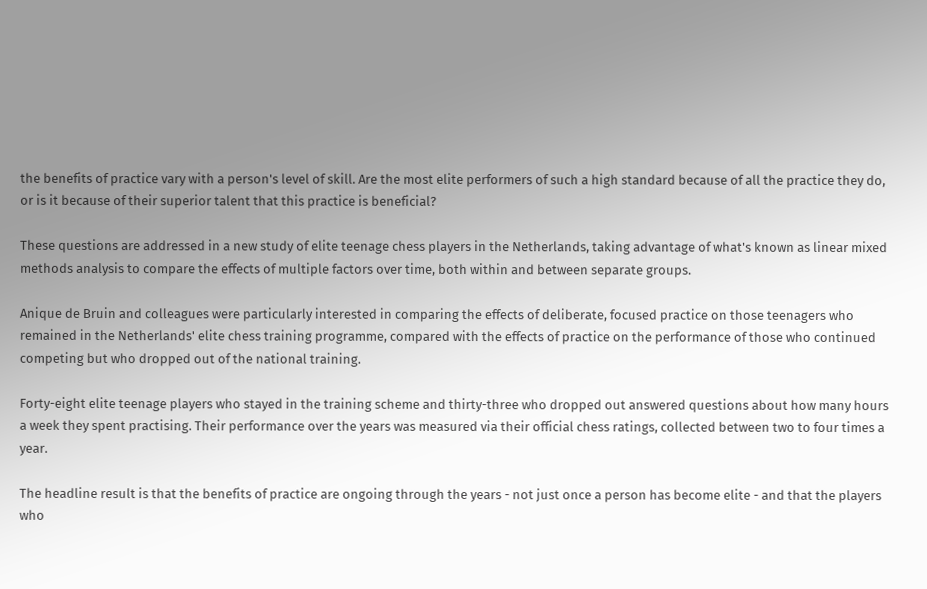the benefits of practice vary with a person's level of skill. Are the most elite performers of such a high standard because of all the practice they do, or is it because of their superior talent that this practice is beneficial?

These questions are addressed in a new study of elite teenage chess players in the Netherlands, taking advantage of what's known as linear mixed methods analysis to compare the effects of multiple factors over time, both within and between separate groups.

Anique de Bruin and colleagues were particularly interested in comparing the effects of deliberate, focused practice on those teenagers who remained in the Netherlands' elite chess training programme, compared with the effects of practice on the performance of those who continued competing but who dropped out of the national training.

Forty-eight elite teenage players who stayed in the training scheme and thirty-three who dropped out answered questions about how many hours a week they spent practising. Their performance over the years was measured via their official chess ratings, collected between two to four times a year.

The headline result is that the benefits of practice are ongoing through the years - not just once a person has become elite - and that the players who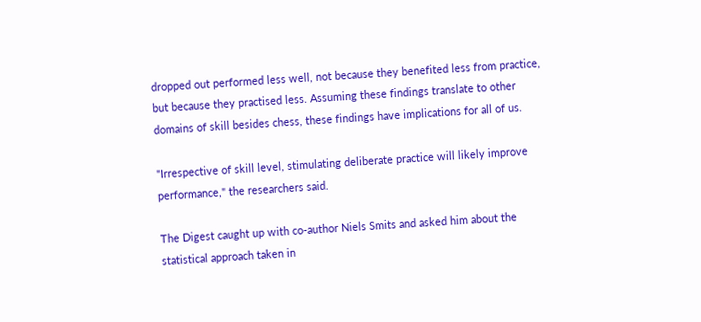dropped out performed less well, not because they benefited less from practice, but because they practised less. Assuming these findings translate to other domains of skill besides chess, these findings have implications for all of us.

"Irrespective of skill level, stimulating deliberate practice will likely improve performance," the researchers said.

The Digest caught up with co-author Niels Smits and asked him about the statistical approach taken in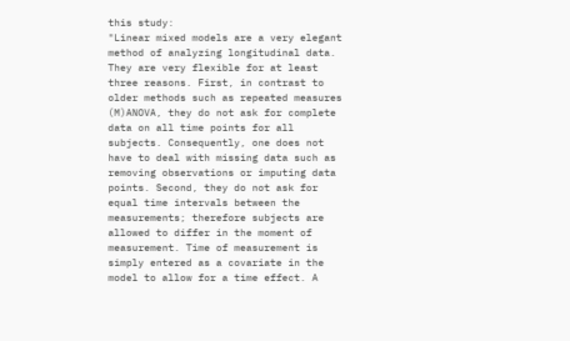this study:
"Linear mixed models are a very elegant method of analyzing longitudinal data. They are very flexible for at least three reasons. First, in contrast to older methods such as repeated measures (M)ANOVA, they do not ask for complete data on all time points for all subjects. Consequently, one does not have to deal with missing data such as removing observations or imputing data points. Second, they do not ask for equal time intervals between the measurements; therefore subjects are allowed to differ in the moment of measurement. Time of measurement is simply entered as a covariate in the model to allow for a time effect. A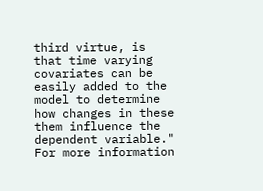third virtue, is that time varying covariates can be easily added to the model to determine how changes in these them influence the dependent variable."
For more information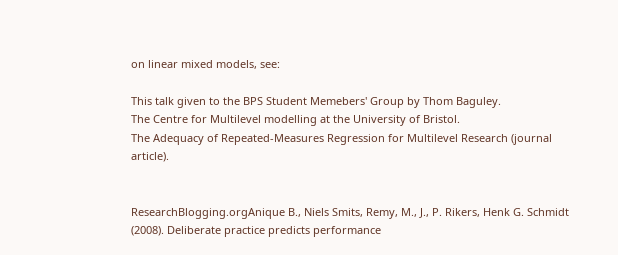on linear mixed models, see:

This talk given to the BPS Student Memebers' Group by Thom Baguley.
The Centre for Multilevel modelling at the University of Bristol.
The Adequacy of Repeated-Measures Regression for Multilevel Research (journal article).


ResearchBlogging.orgAnique B., Niels Smits, Remy, M., J., P. Rikers, Henk G. Schmidt (2008). Deliberate practice predicts performance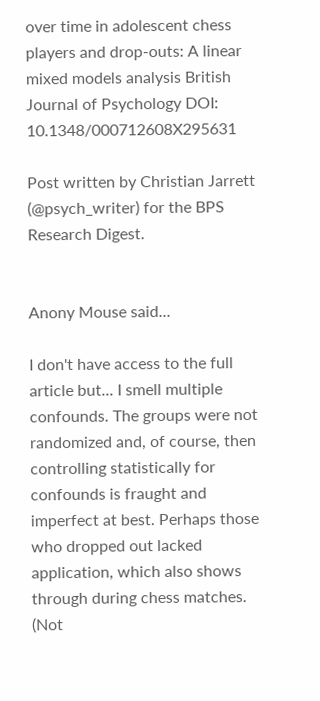over time in adolescent chess players and drop-outs: A linear mixed models analysis British Journal of Psychology DOI: 10.1348/000712608X295631

Post written by Christian Jarrett (@psych_writer) for the BPS Research Digest.


Anony Mouse said...

I don't have access to the full article but... I smell multiple confounds. The groups were not randomized and, of course, then controlling statistically for confounds is fraught and imperfect at best. Perhaps those who dropped out lacked application, which also shows through during chess matches. (Not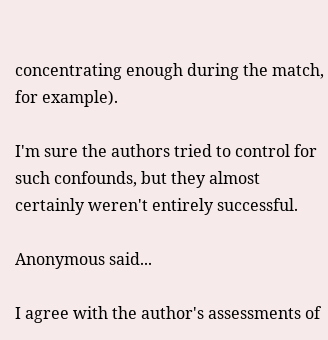concentrating enough during the match, for example).

I'm sure the authors tried to control for such confounds, but they almost certainly weren't entirely successful.

Anonymous said...

I agree with the author's assessments of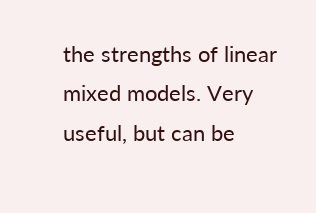the strengths of linear mixed models. Very useful, but can be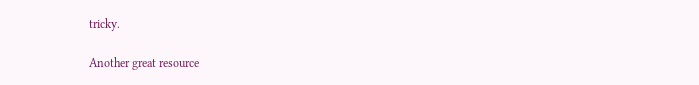tricky.

Another great resource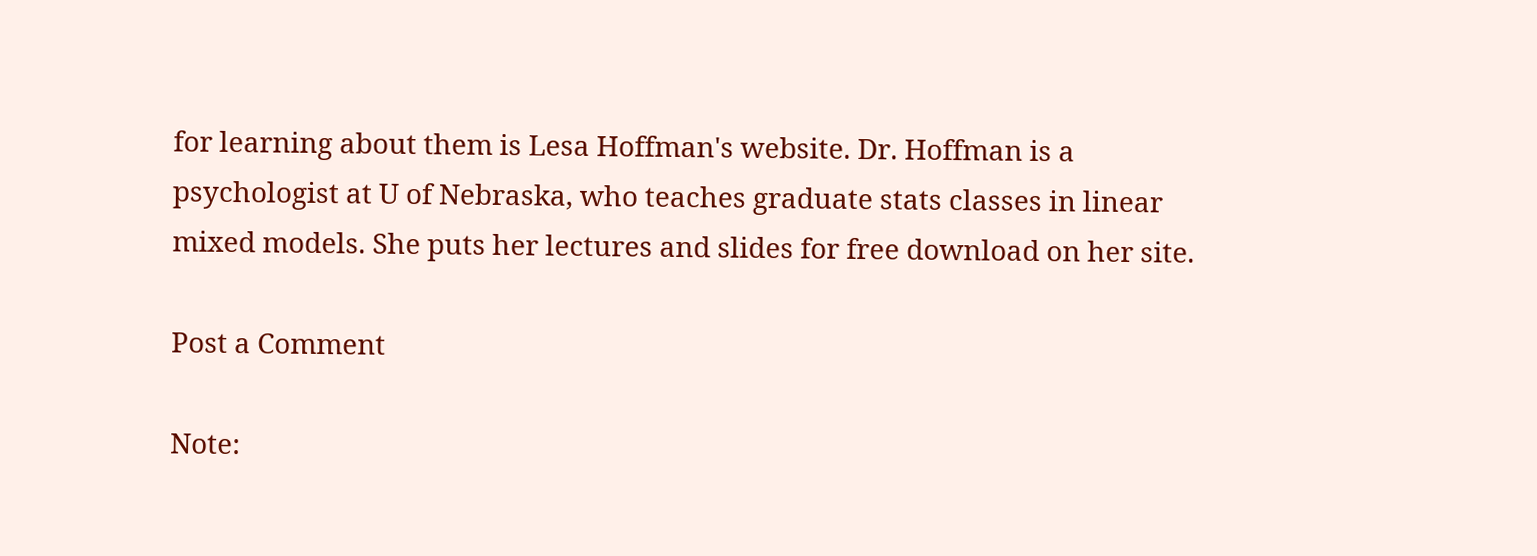for learning about them is Lesa Hoffman's website. Dr. Hoffman is a psychologist at U of Nebraska, who teaches graduate stats classes in linear mixed models. She puts her lectures and slides for free download on her site.

Post a Comment

Note: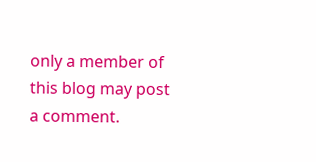only a member of this blog may post a comment.